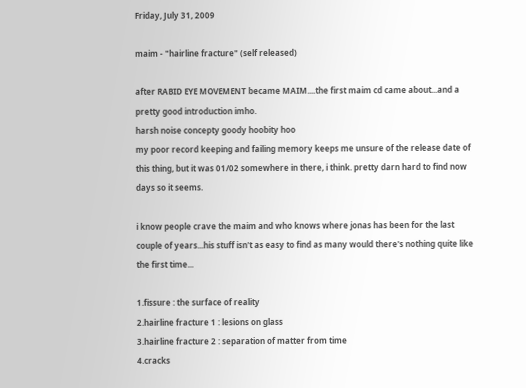Friday, July 31, 2009

maim - "hairline fracture" (self released)

after RABID EYE MOVEMENT became MAIM....the first maim cd came about...and a pretty good introduction imho.
harsh noise concepty goody hoobity hoo
my poor record keeping and failing memory keeps me unsure of the release date of this thing, but it was 01/02 somewhere in there, i think. pretty darn hard to find now days so it seems.

i know people crave the maim and who knows where jonas has been for the last couple of years...his stuff isn't as easy to find as many would there's nothing quite like the first time...

1.fissure : the surface of reality
2.hairline fracture 1 : lesions on glass
3.hairline fracture 2 : separation of matter from time
4.cracks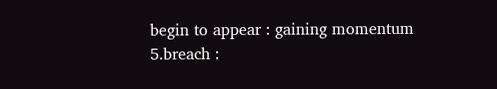begin to appear : gaining momentum
5.breach :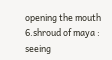opening the mouth
6.shroud of maya : seeing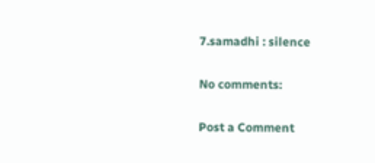7.samadhi : silence

No comments:

Post a Comment